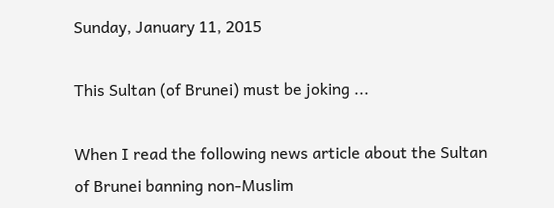Sunday, January 11, 2015

This Sultan (of Brunei) must be joking ...

When I read the following news article about the Sultan of Brunei banning non-Muslim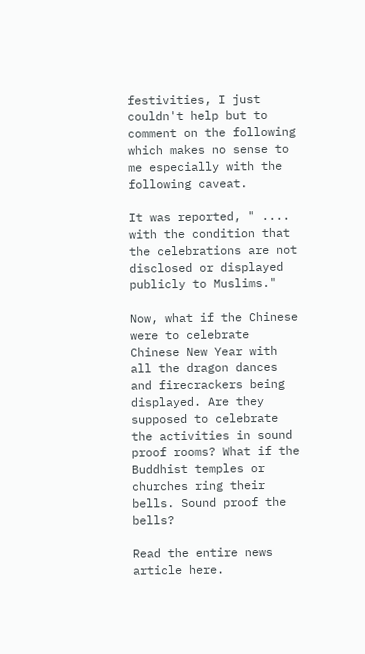festivities, I just couldn't help but to comment on the following which makes no sense to me especially with the following caveat.

It was reported, " .... with the condition that the celebrations are not disclosed or displayed publicly to Muslims."

Now, what if the Chinese were to celebrate Chinese New Year with all the dragon dances and firecrackers being displayed. Are they supposed to celebrate the activities in sound proof rooms? What if the Buddhist temples or churches ring their bells. Sound proof the bells?

Read the entire news article here.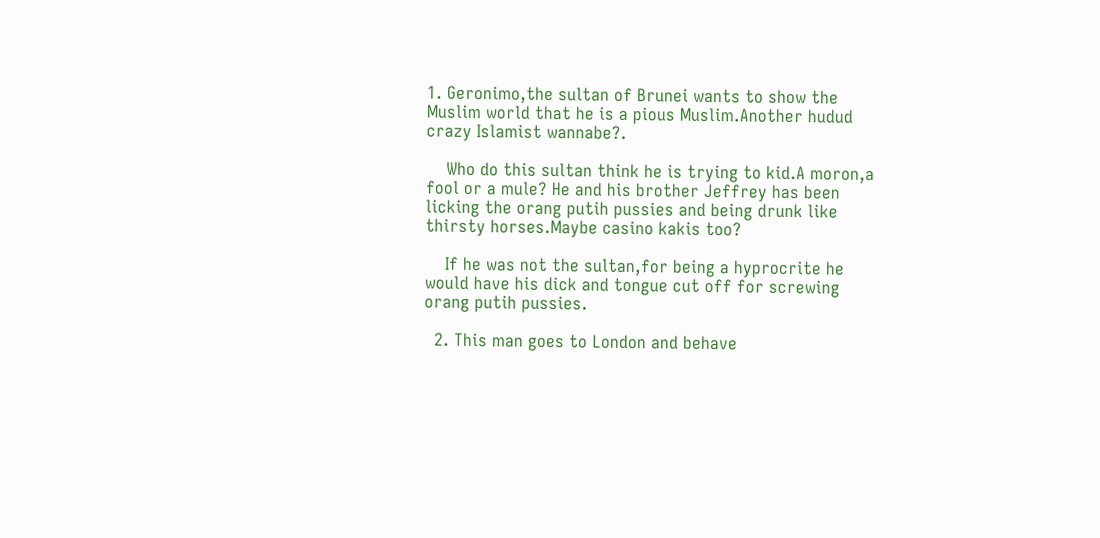1. Geronimo,the sultan of Brunei wants to show the Muslim world that he is a pious Muslim.Another hudud crazy Islamist wannabe?.

    Who do this sultan think he is trying to kid.A moron,a fool or a mule? He and his brother Jeffrey has been licking the orang putih pussies and being drunk like thirsty horses.Maybe casino kakis too?

    If he was not the sultan,for being a hyprocrite he would have his dick and tongue cut off for screwing orang putih pussies.

  2. This man goes to London and behave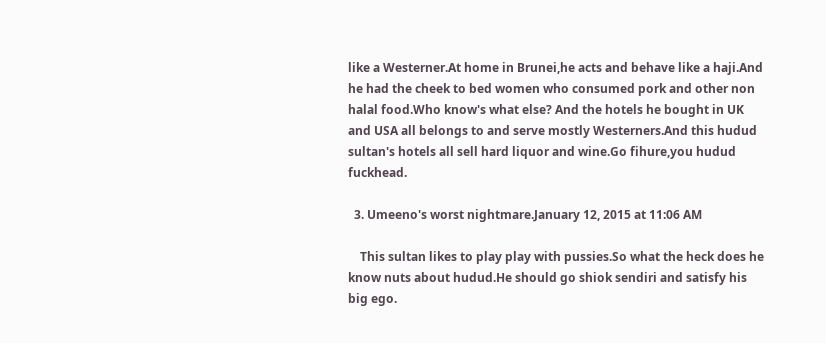like a Westerner.At home in Brunei,he acts and behave like a haji.And he had the cheek to bed women who consumed pork and other non halal food.Who know's what else? And the hotels he bought in UK and USA all belongs to and serve mostly Westerners.And this hudud sultan's hotels all sell hard liquor and wine.Go fihure,you hudud fuckhead.

  3. Umeeno's worst nightmare.January 12, 2015 at 11:06 AM

    This sultan likes to play play with pussies.So what the heck does he know nuts about hudud.He should go shiok sendiri and satisfy his big ego.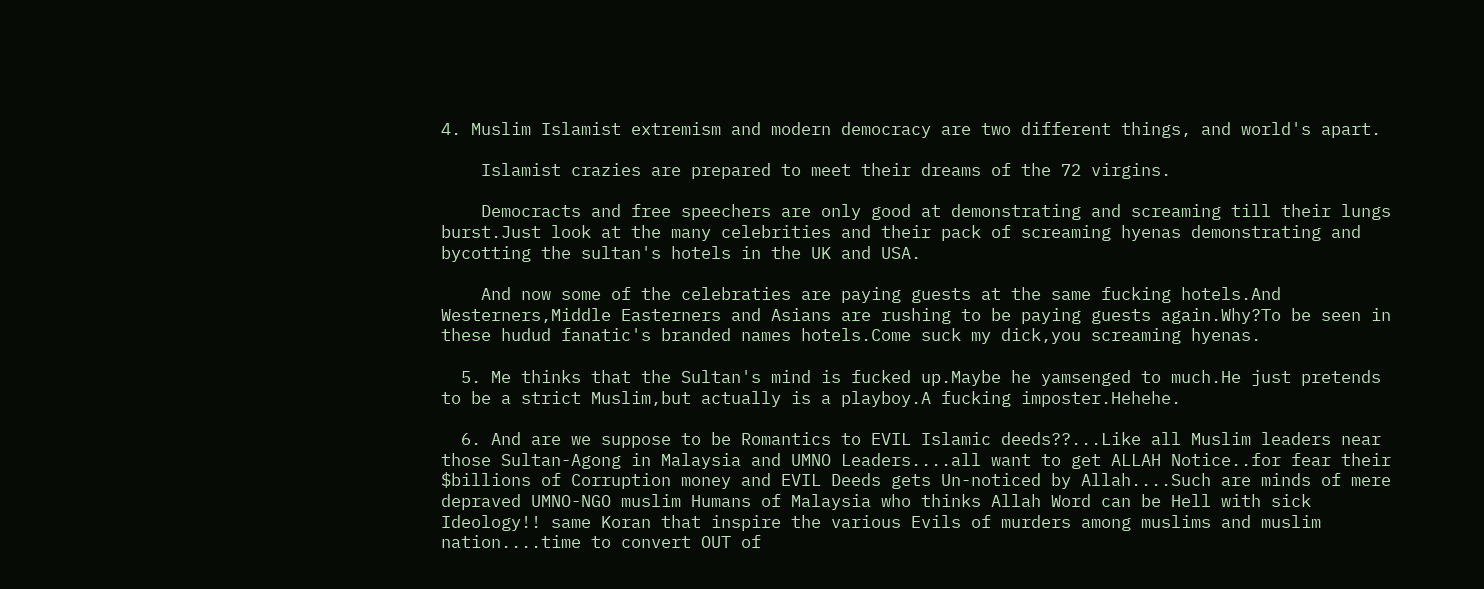4. Muslim Islamist extremism and modern democracy are two different things, and world's apart.

    Islamist crazies are prepared to meet their dreams of the 72 virgins.

    Democracts and free speechers are only good at demonstrating and screaming till their lungs burst.Just look at the many celebrities and their pack of screaming hyenas demonstrating and bycotting the sultan's hotels in the UK and USA.

    And now some of the celebraties are paying guests at the same fucking hotels.And Westerners,Middle Easterners and Asians are rushing to be paying guests again.Why?To be seen in these hudud fanatic's branded names hotels.Come suck my dick,you screaming hyenas.

  5. Me thinks that the Sultan's mind is fucked up.Maybe he yamsenged to much.He just pretends to be a strict Muslim,but actually is a playboy.A fucking imposter.Hehehe.

  6. And are we suppose to be Romantics to EVIL Islamic deeds??...Like all Muslim leaders near those Sultan-Agong in Malaysia and UMNO Leaders....all want to get ALLAH Notice..for fear their $billions of Corruption money and EVIL Deeds gets Un-noticed by Allah....Such are minds of mere depraved UMNO-NGO muslim Humans of Malaysia who thinks Allah Word can be Hell with sick Ideology!! same Koran that inspire the various Evils of murders among muslims and muslim nation....time to convert OUT of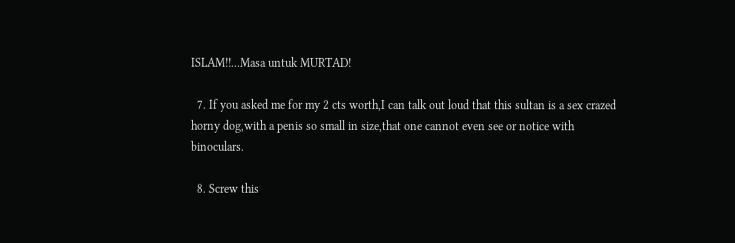ISLAM!!...Masa untuk MURTAD!

  7. If you asked me for my 2 cts worth,I can talk out loud that this sultan is a sex crazed horny dog,with a penis so small in size,that one cannot even see or notice with binoculars.

  8. Screw this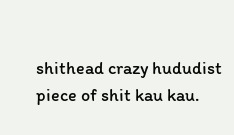shithead crazy hududist piece of shit kau kau.